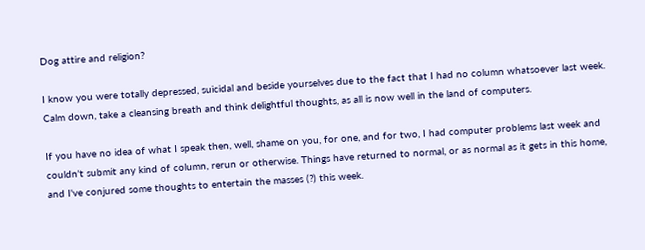Dog attire and religion?

I know you were totally depressed, suicidal and beside yourselves due to the fact that I had no column whatsoever last week. Calm down, take a cleansing breath and think delightful thoughts, as all is now well in the land of computers.

If you have no idea of what I speak then, well, shame on you, for one, and for two, I had computer problems last week and couldn't submit any kind of column, rerun or otherwise. Things have returned to normal, or as normal as it gets in this home, and I've conjured some thoughts to entertain the masses (?) this week.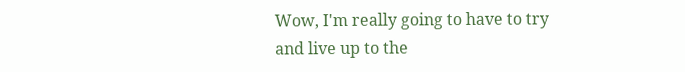Wow, I'm really going to have to try and live up to the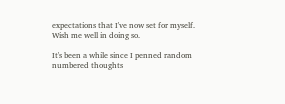expectations that I've now set for myself. Wish me well in doing so.

It's been a while since I penned random numbered thoughts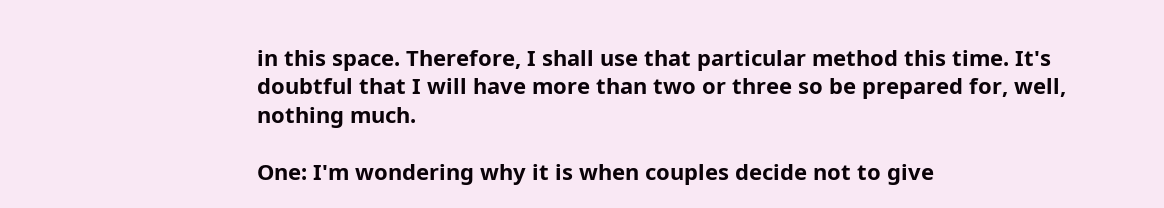in this space. Therefore, I shall use that particular method this time. It's doubtful that I will have more than two or three so be prepared for, well, nothing much.

One: I'm wondering why it is when couples decide not to give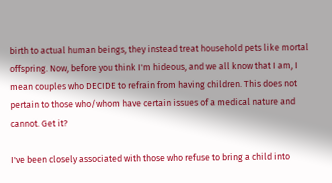birth to actual human beings, they instead treat household pets like mortal offspring. Now, before you think I'm hideous, and we all know that I am, I mean couples who DECIDE to refrain from having children. This does not pertain to those who/whom have certain issues of a medical nature and cannot. Get it?

I've been closely associated with those who refuse to bring a child into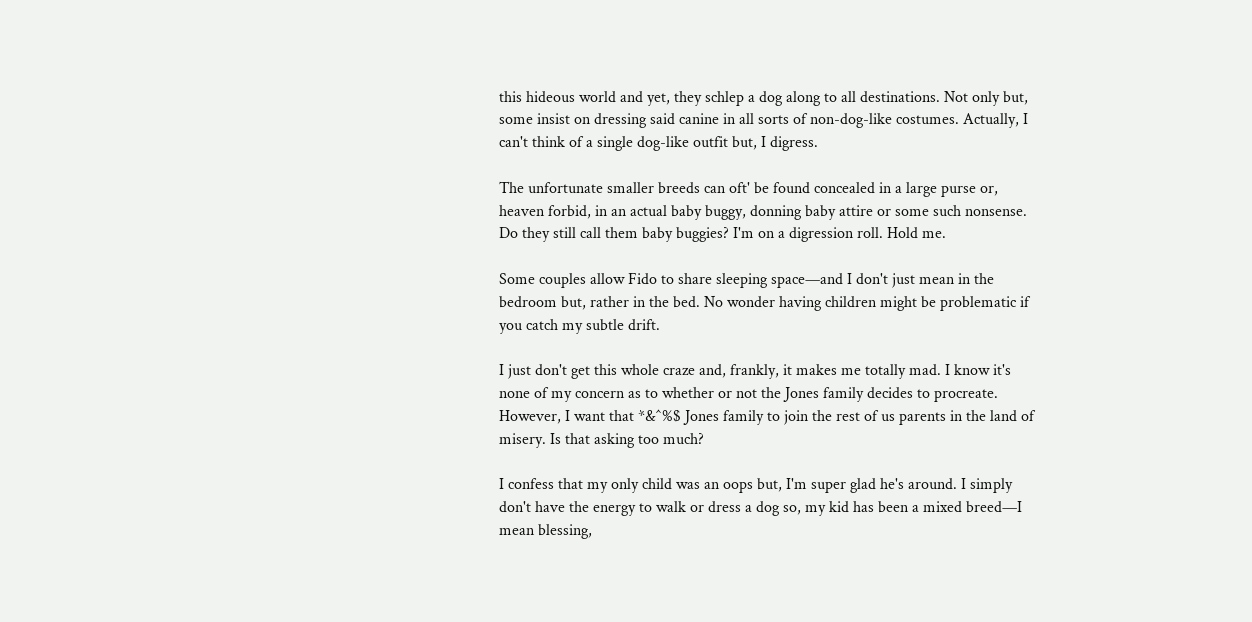this hideous world and yet, they schlep a dog along to all destinations. Not only but, some insist on dressing said canine in all sorts of non-dog-like costumes. Actually, I can't think of a single dog-like outfit but, I digress.

The unfortunate smaller breeds can oft' be found concealed in a large purse or, heaven forbid, in an actual baby buggy, donning baby attire or some such nonsense. Do they still call them baby buggies? I'm on a digression roll. Hold me.

Some couples allow Fido to share sleeping space—and I don't just mean in the bedroom but, rather in the bed. No wonder having children might be problematic if you catch my subtle drift.

I just don't get this whole craze and, frankly, it makes me totally mad. I know it's none of my concern as to whether or not the Jones family decides to procreate. However, I want that *&^%$ Jones family to join the rest of us parents in the land of misery. Is that asking too much?

I confess that my only child was an oops but, I'm super glad he's around. I simply don't have the energy to walk or dress a dog so, my kid has been a mixed breed—I mean blessing,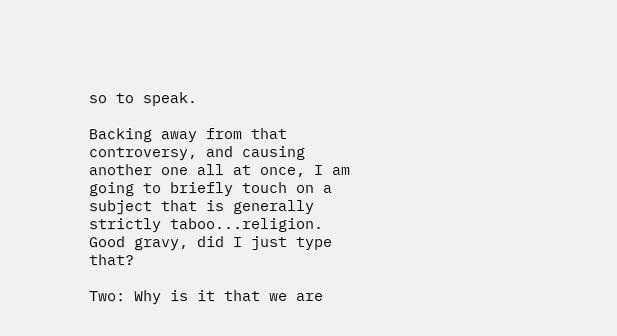so to speak.

Backing away from that controversy, and causing another one all at once, I am going to briefly touch on a subject that is generally strictly taboo...religion. Good gravy, did I just type that?

Two: Why is it that we are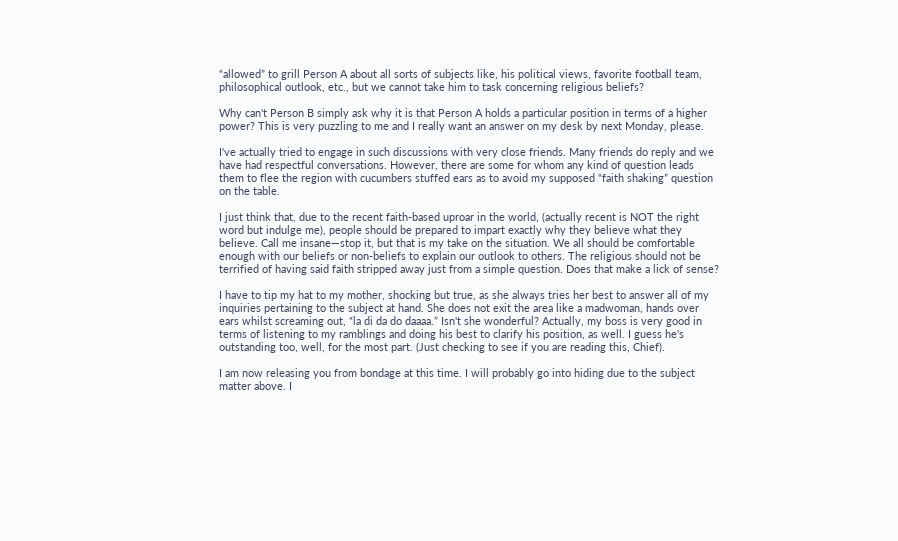“allowed” to grill Person A about all sorts of subjects like, his political views, favorite football team, philosophical outlook, etc., but we cannot take him to task concerning religious beliefs?

Why can't Person B simply ask why it is that Person A holds a particular position in terms of a higher power? This is very puzzling to me and I really want an answer on my desk by next Monday, please.

I've actually tried to engage in such discussions with very close friends. Many friends do reply and we have had respectful conversations. However, there are some for whom any kind of question leads them to flee the region with cucumbers stuffed ears as to avoid my supposed “faith shaking” question on the table.

I just think that, due to the recent faith-based uproar in the world, (actually recent is NOT the right word but indulge me), people should be prepared to impart exactly why they believe what they believe. Call me insane—stop it, but that is my take on the situation. We all should be comfortable enough with our beliefs or non-beliefs to explain our outlook to others. The religious should not be terrified of having said faith stripped away just from a simple question. Does that make a lick of sense?

I have to tip my hat to my mother, shocking but true, as she always tries her best to answer all of my inquiries pertaining to the subject at hand. She does not exit the area like a madwoman, hands over ears whilst screaming out, “la di da do daaaa.” Isn't she wonderful? Actually, my boss is very good in terms of listening to my ramblings and doing his best to clarify his position, as well. I guess he's outstanding too, well, for the most part. (Just checking to see if you are reading this, Chief).

I am now releasing you from bondage at this time. I will probably go into hiding due to the subject matter above. I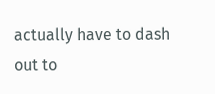actually have to dash out to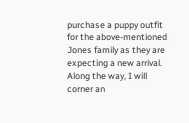purchase a puppy outfit for the above-mentioned Jones family as they are expecting a new arrival. Along the way, I will corner an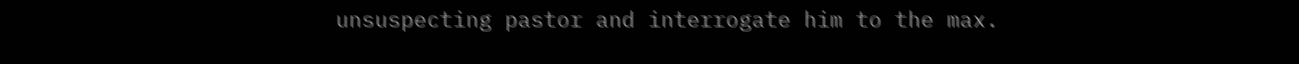unsuspecting pastor and interrogate him to the max.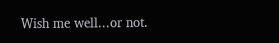Wish me well...or not.